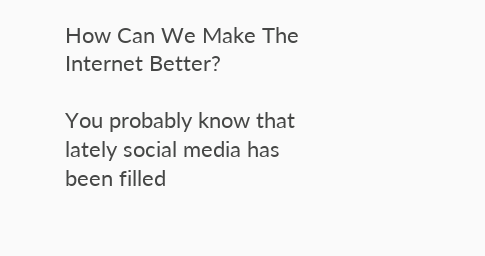How Can We Make The Internet Better?

You probably know that lately social media has been filled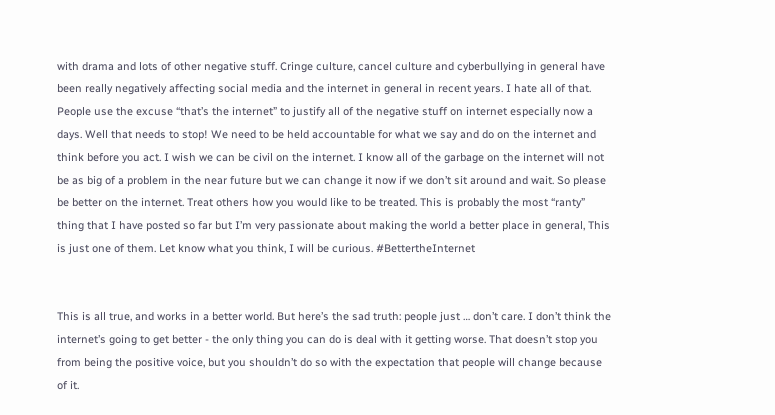with drama and lots of other negative stuff. Cringe culture, cancel culture and cyberbullying in general have been really negatively affecting social media and the internet in general in recent years. I hate all of that. People use the excuse “that’s the internet” to justify all of the negative stuff on internet especially now a days. Well that needs to stop! We need to be held accountable for what we say and do on the internet and think before you act. I wish we can be civil on the internet. I know all of the garbage on the internet will not be as big of a problem in the near future but we can change it now if we don’t sit around and wait. So please be better on the internet. Treat others how you would like to be treated. This is probably the most “ranty” thing that I have posted so far but I’m very passionate about making the world a better place in general, This is just one of them. Let know what you think, I will be curious. #BettertheInternet


This is all true, and works in a better world. But here’s the sad truth: people just … don’t care. I don’t think the internet’s going to get better - the only thing you can do is deal with it getting worse. That doesn’t stop you from being the positive voice, but you shouldn’t do so with the expectation that people will change because of it.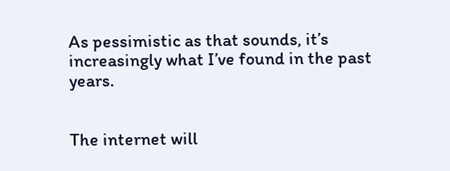As pessimistic as that sounds, it’s increasingly what I’ve found in the past years.


The internet will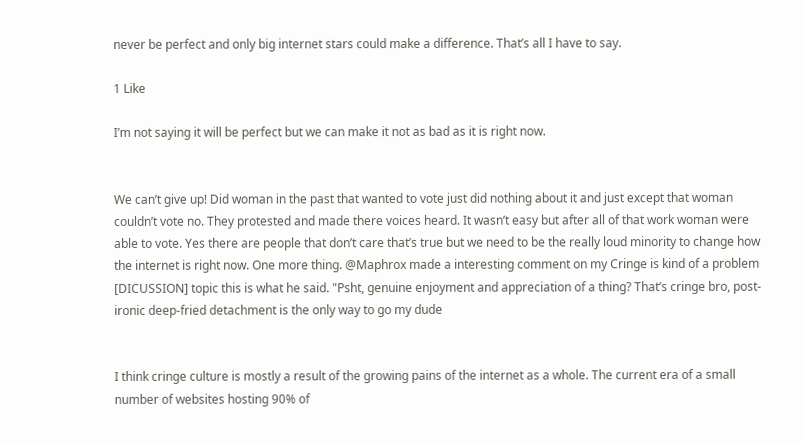never be perfect and only big internet stars could make a difference. That’s all I have to say.

1 Like

I’m not saying it will be perfect but we can make it not as bad as it is right now.


We can’t give up! Did woman in the past that wanted to vote just did nothing about it and just except that woman couldn’t vote no. They protested and made there voices heard. It wasn’t easy but after all of that work woman were able to vote. Yes there are people that don’t care that’s true but we need to be the really loud minority to change how the internet is right now. One more thing. @Maphrox made a interesting comment on my Cringe is kind of a problem [DICUSSION] topic this is what he said. "Psht, genuine enjoyment and appreciation of a thing? That’s cringe bro, post-ironic deep-fried detachment is the only way to go my dude


I think cringe culture is mostly a result of the growing pains of the internet as a whole. The current era of a small number of websites hosting 90% of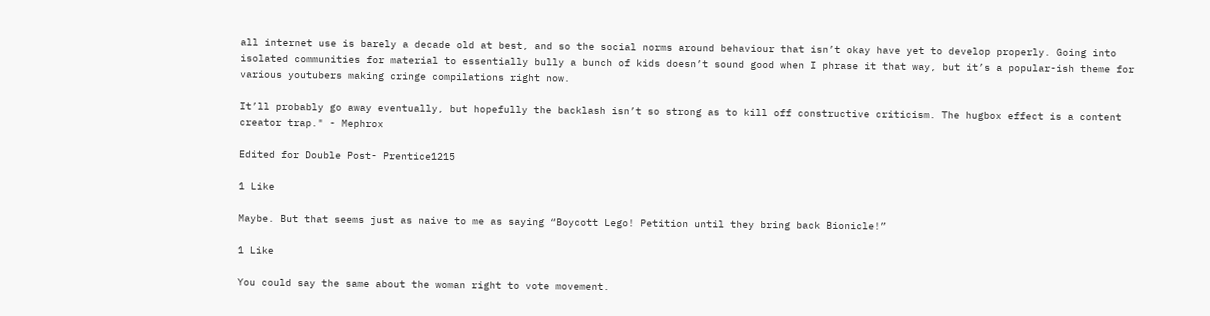all internet use is barely a decade old at best, and so the social norms around behaviour that isn’t okay have yet to develop properly. Going into isolated communities for material to essentially bully a bunch of kids doesn’t sound good when I phrase it that way, but it’s a popular-ish theme for various youtubers making cringe compilations right now.

It’ll probably go away eventually, but hopefully the backlash isn’t so strong as to kill off constructive criticism. The hugbox effect is a content creator trap." - Mephrox

Edited for Double Post- Prentice1215

1 Like

Maybe. But that seems just as naive to me as saying “Boycott Lego! Petition until they bring back Bionicle!”

1 Like

You could say the same about the woman right to vote movement.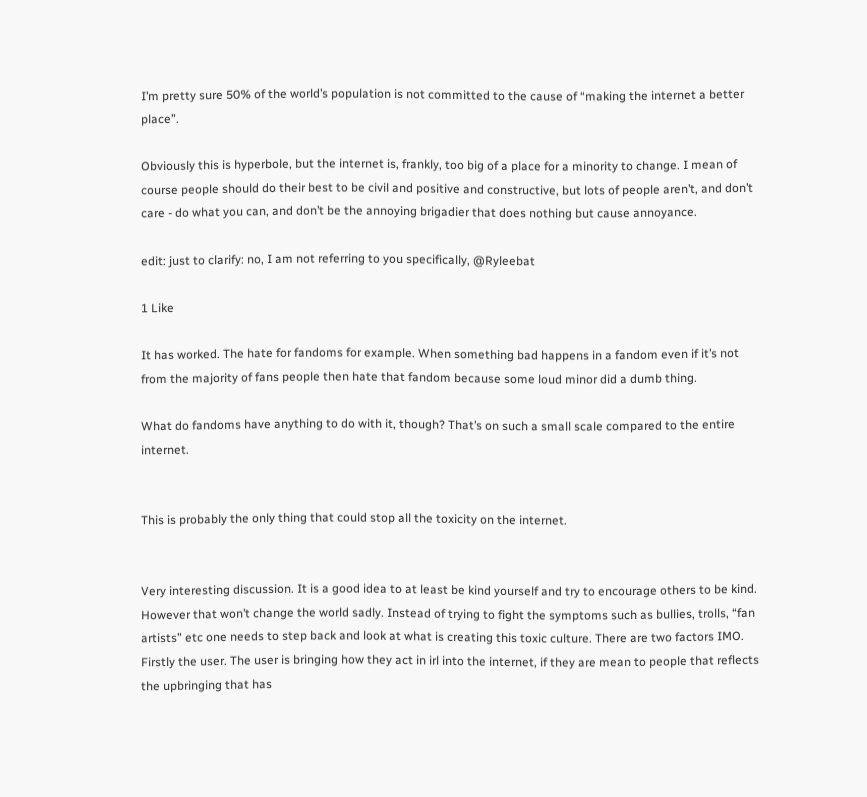I’m pretty sure 50% of the world’s population is not committed to the cause of “making the internet a better place”.

Obviously this is hyperbole, but the internet is, frankly, too big of a place for a minority to change. I mean of course people should do their best to be civil and positive and constructive, but lots of people aren’t, and don’t care - do what you can, and don’t be the annoying brigadier that does nothing but cause annoyance.

edit: just to clarify: no, I am not referring to you specifically, @Ryleebat

1 Like

It has worked. The hate for fandoms for example. When something bad happens in a fandom even if it’s not from the majority of fans people then hate that fandom because some loud minor did a dumb thing.

What do fandoms have anything to do with it, though? That’s on such a small scale compared to the entire internet.


This is probably the only thing that could stop all the toxicity on the internet.


Very interesting discussion. It is a good idea to at least be kind yourself and try to encourage others to be kind. However that won’t change the world sadly. Instead of trying to fight the symptoms such as bullies, trolls, “fan artists” etc one needs to step back and look at what is creating this toxic culture. There are two factors IMO. Firstly the user. The user is bringing how they act in irl into the internet, if they are mean to people that reflects the upbringing that has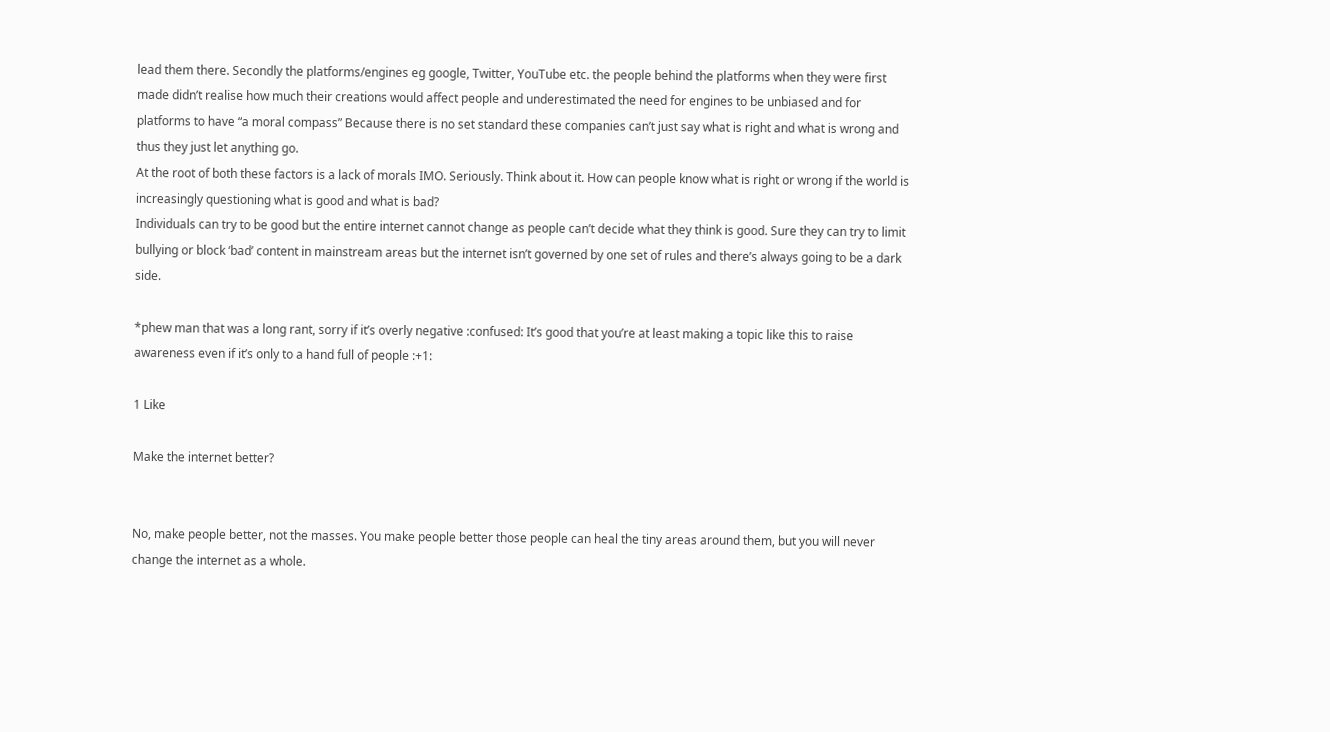lead them there. Secondly the platforms/engines eg google, Twitter, YouTube etc. the people behind the platforms when they were first made didn’t realise how much their creations would affect people and underestimated the need for engines to be unbiased and for platforms to have “a moral compass” Because there is no set standard these companies can’t just say what is right and what is wrong and thus they just let anything go.
At the root of both these factors is a lack of morals IMO. Seriously. Think about it. How can people know what is right or wrong if the world is increasingly questioning what is good and what is bad?
Individuals can try to be good but the entire internet cannot change as people can’t decide what they think is good. Sure they can try to limit bullying or block ‘bad’ content in mainstream areas but the internet isn’t governed by one set of rules and there’s always going to be a dark side.

*phew man that was a long rant, sorry if it’s overly negative :confused: It’s good that you’re at least making a topic like this to raise awareness even if it’s only to a hand full of people :+1:

1 Like

Make the internet better?


No, make people better, not the masses. You make people better those people can heal the tiny areas around them, but you will never change the internet as a whole.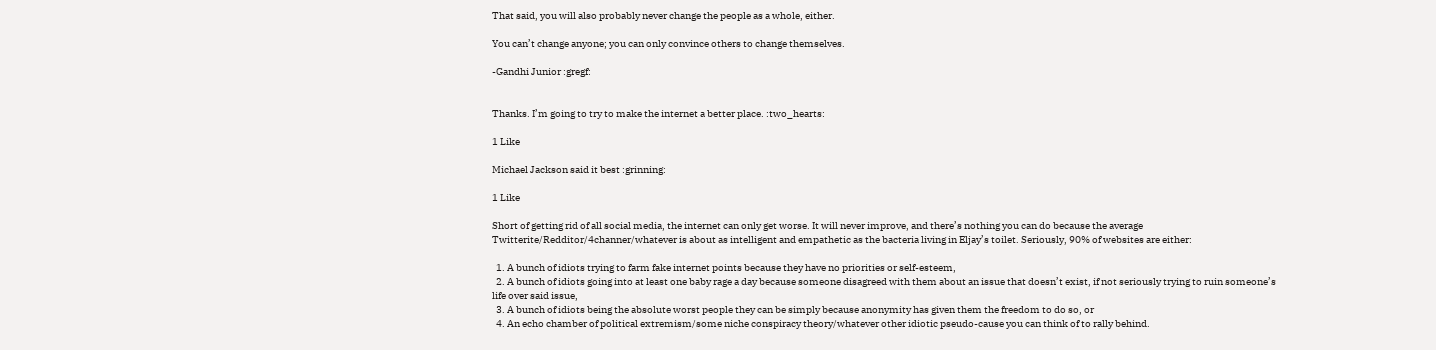That said, you will also probably never change the people as a whole, either.

You can’t change anyone; you can only convince others to change themselves.

-Gandhi Junior :gregf:


Thanks. I’m going to try to make the internet a better place. :two_hearts:

1 Like

Michael Jackson said it best :grinning:

1 Like

Short of getting rid of all social media, the internet can only get worse. It will never improve, and there’s nothing you can do because the average Twitterite/Redditor/4channer/whatever is about as intelligent and empathetic as the bacteria living in Eljay’s toilet. Seriously, 90% of websites are either:

  1. A bunch of idiots trying to farm fake internet points because they have no priorities or self-esteem,
  2. A bunch of idiots going into at least one baby rage a day because someone disagreed with them about an issue that doesn’t exist, if not seriously trying to ruin someone’s life over said issue,
  3. A bunch of idiots being the absolute worst people they can be simply because anonymity has given them the freedom to do so, or
  4. An echo chamber of political extremism/some niche conspiracy theory/whatever other idiotic pseudo-cause you can think of to rally behind.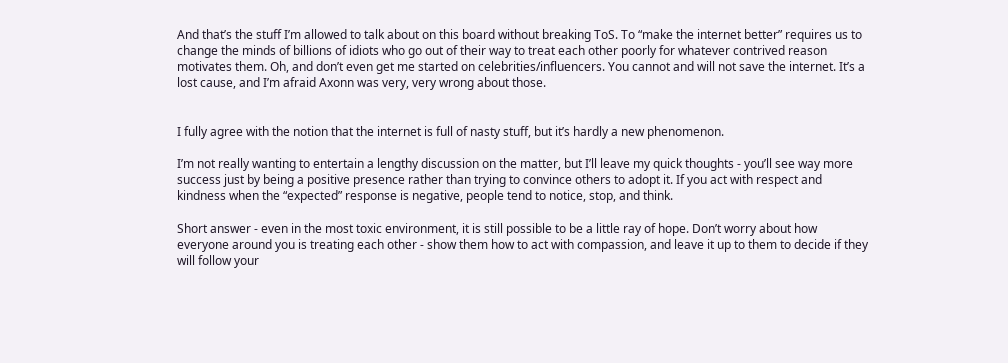And that’s the stuff I’m allowed to talk about on this board without breaking ToS. To “make the internet better” requires us to change the minds of billions of idiots who go out of their way to treat each other poorly for whatever contrived reason motivates them. Oh, and don’t even get me started on celebrities/influencers. You cannot and will not save the internet. It’s a lost cause, and I’m afraid Axonn was very, very wrong about those.


I fully agree with the notion that the internet is full of nasty stuff, but it’s hardly a new phenomenon.

I’m not really wanting to entertain a lengthy discussion on the matter, but I’ll leave my quick thoughts - you’ll see way more success just by being a positive presence rather than trying to convince others to adopt it. If you act with respect and kindness when the “expected” response is negative, people tend to notice, stop, and think.

Short answer - even in the most toxic environment, it is still possible to be a little ray of hope. Don’t worry about how everyone around you is treating each other - show them how to act with compassion, and leave it up to them to decide if they will follow your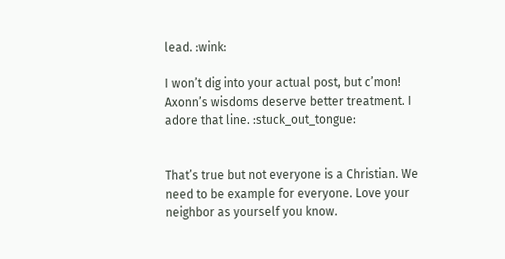lead. :wink:

I won’t dig into your actual post, but c’mon! Axonn’s wisdoms deserve better treatment. I adore that line. :stuck_out_tongue:


That’s true but not everyone is a Christian. We need to be example for everyone. Love your neighbor as yourself you know.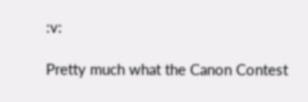:v:

Pretty much what the Canon Contest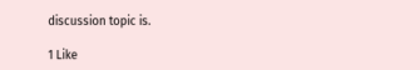discussion topic is.

1 Like